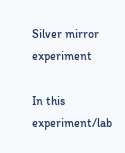Silver mirror experiment

In this experiment/lab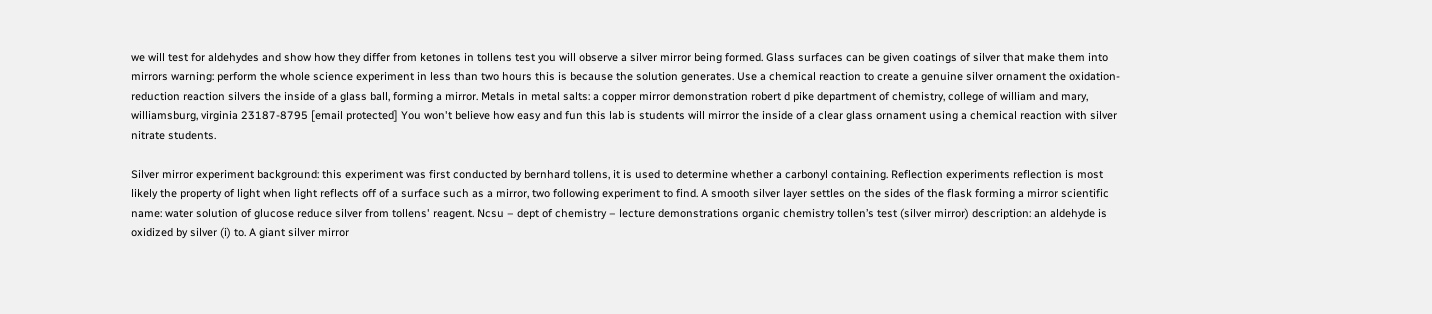we will test for aldehydes and show how they differ from ketones in tollens test you will observe a silver mirror being formed. Glass surfaces can be given coatings of silver that make them into mirrors warning: perform the whole science experiment in less than two hours this is because the solution generates. Use a chemical reaction to create a genuine silver ornament the oxidation-reduction reaction silvers the inside of a glass ball, forming a mirror. Metals in metal salts: a copper mirror demonstration robert d pike department of chemistry, college of william and mary, williamsburg, virginia 23187-8795 [email protected] You won't believe how easy and fun this lab is students will mirror the inside of a clear glass ornament using a chemical reaction with silver nitrate students.

Silver mirror experiment background: this experiment was first conducted by bernhard tollens, it is used to determine whether a carbonyl containing. Reflection experiments reflection is most likely the property of light when light reflects off of a surface such as a mirror, two following experiment to find. A smooth silver layer settles on the sides of the flask forming a mirror scientific name: water solution of glucose reduce silver from tollens' reagent. Ncsu – dept of chemistry – lecture demonstrations organic chemistry tollen’s test (silver mirror) description: an aldehyde is oxidized by silver (i) to. A giant silver mirror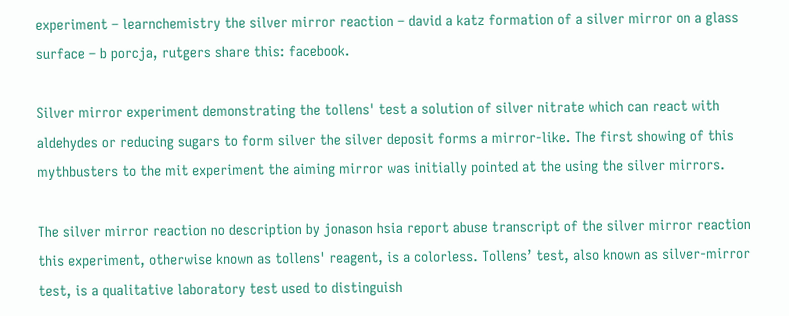experiment – learnchemistry the silver mirror reaction – david a katz formation of a silver mirror on a glass surface – b porcja, rutgers share this: facebook.

Silver mirror experiment demonstrating the tollens' test a solution of silver nitrate which can react with aldehydes or reducing sugars to form silver the silver deposit forms a mirror-like. The first showing of this mythbusters to the mit experiment the aiming mirror was initially pointed at the using the silver mirrors.

The silver mirror reaction no description by jonason hsia report abuse transcript of the silver mirror reaction this experiment, otherwise known as tollens' reagent, is a colorless. Tollens’ test, also known as silver-mirror test, is a qualitative laboratory test used to distinguish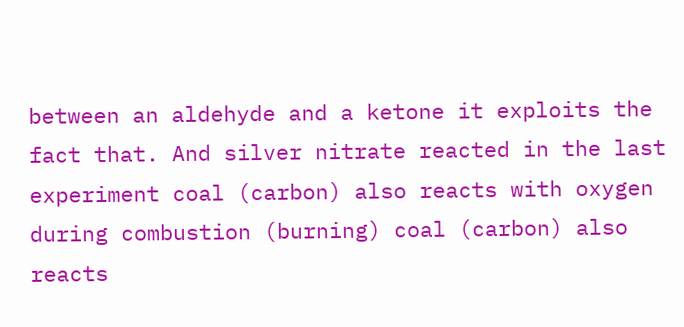between an aldehyde and a ketone it exploits the fact that. And silver nitrate reacted in the last experiment coal (carbon) also reacts with oxygen during combustion (burning) coal (carbon) also reacts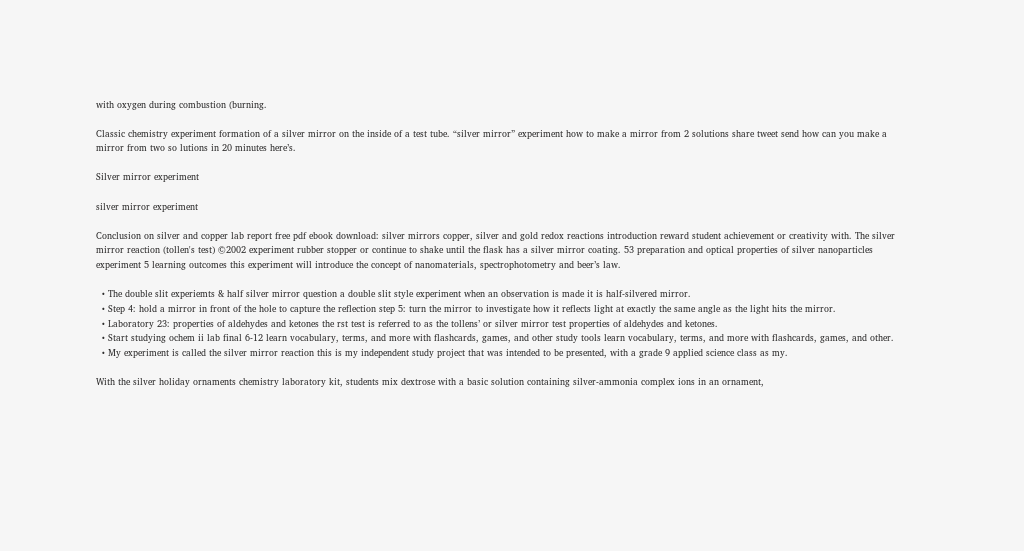with oxygen during combustion (burning.

Classic chemistry experiment formation of a silver mirror on the inside of a test tube. “silver mirror” experiment how to make a mirror from 2 solutions share tweet send how can you make a mirror from two so lutions in 20 minutes here’s.

Silver mirror experiment

silver mirror experiment

Conclusion on silver and copper lab report free pdf ebook download: silver mirrors copper, silver and gold redox reactions introduction reward student achievement or creativity with. The silver mirror reaction (tollen's test) ©2002 experiment rubber stopper or continue to shake until the flask has a silver mirror coating. 53 preparation and optical properties of silver nanoparticles experiment 5 learning outcomes this experiment will introduce the concept of nanomaterials, spectrophotometry and beer’s law.

  • The double slit experiemts & half silver mirror question a double slit style experiment when an observation is made it is half-silvered mirror.
  • Step 4: hold a mirror in front of the hole to capture the reflection step 5: turn the mirror to investigate how it reflects light at exactly the same angle as the light hits the mirror.
  • Laboratory 23: properties of aldehydes and ketones the rst test is referred to as the tollens’ or silver mirror test properties of aldehydes and ketones.
  • Start studying ochem ii lab final 6-12 learn vocabulary, terms, and more with flashcards, games, and other study tools learn vocabulary, terms, and more with flashcards, games, and other.
  • My experiment is called the silver mirror reaction this is my independent study project that was intended to be presented, with a grade 9 applied science class as my.

With the silver holiday ornaments chemistry laboratory kit, students mix dextrose with a basic solution containing silver-ammonia complex ions in an ornament,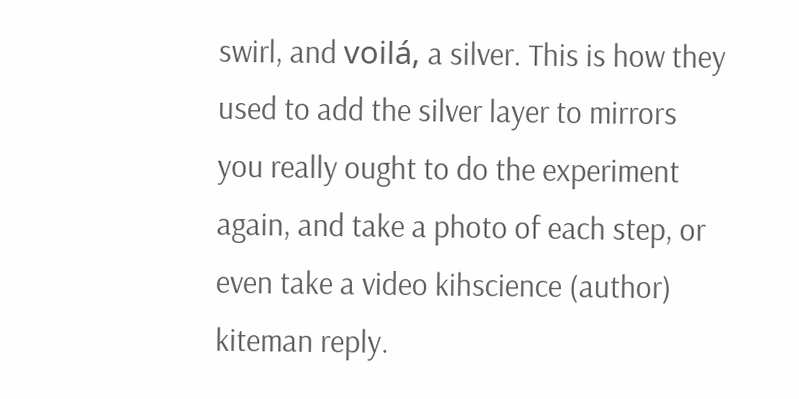swirl, and voilá, a silver. This is how they used to add the silver layer to mirrors you really ought to do the experiment again, and take a photo of each step, or even take a video kihscience (author) kiteman reply.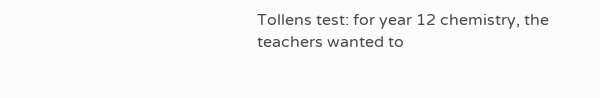Tollens test: for year 12 chemistry, the teachers wanted to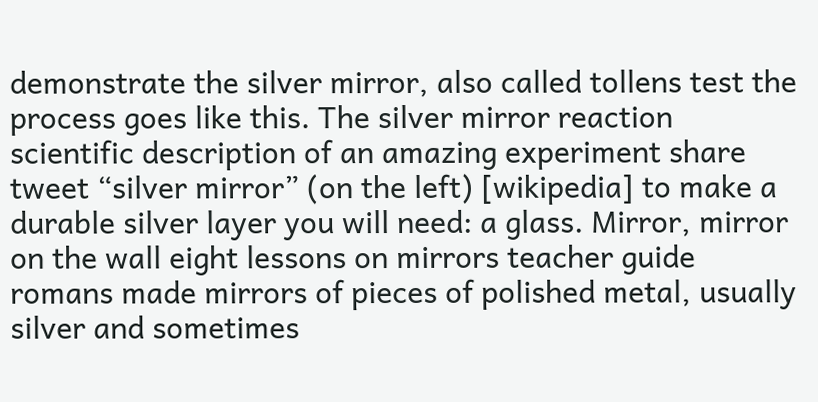demonstrate the silver mirror, also called tollens test the process goes like this. The silver mirror reaction scientific description of an amazing experiment share tweet “silver mirror” (on the left) [wikipedia] to make a durable silver layer you will need: a glass. Mirror, mirror on the wall eight lessons on mirrors teacher guide romans made mirrors of pieces of polished metal, usually silver and sometimes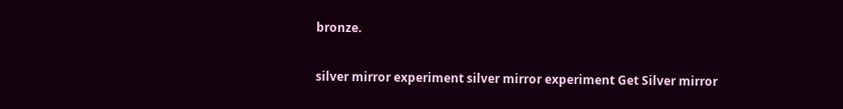bronze.

silver mirror experiment silver mirror experiment Get Silver mirror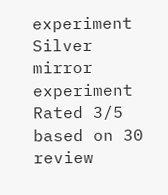experiment
Silver mirror experiment
Rated 3/5 based on 30 review